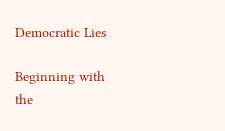Democratic Lies

Beginning with the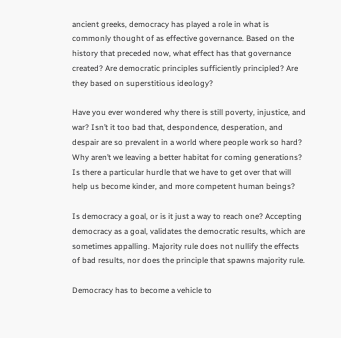ancient greeks, democracy has played a role in what is commonly thought of as effective governance. Based on the history that preceded now, what effect has that governance created? Are democratic principles sufficiently principled? Are they based on superstitious ideology?

Have you ever wondered why there is still poverty, injustice, and war? Isn’t it too bad that, despondence, desperation, and despair are so prevalent in a world where people work so hard? Why aren’t we leaving a better habitat for coming generations? Is there a particular hurdle that we have to get over that will help us become kinder, and more competent human beings?

Is democracy a goal, or is it just a way to reach one? Accepting democracy as a goal, validates the democratic results, which are sometimes appalling. Majority rule does not nullify the effects of bad results, nor does the principle that spawns majority rule.

Democracy has to become a vehicle to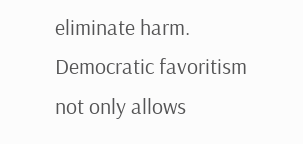eliminate harm. Democratic favoritism not only allows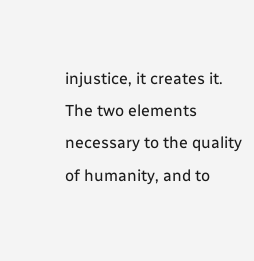injustice, it creates it. The two elements necessary to the quality of humanity, and to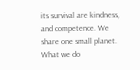its survival are kindness, and competence. We share one small planet. What we do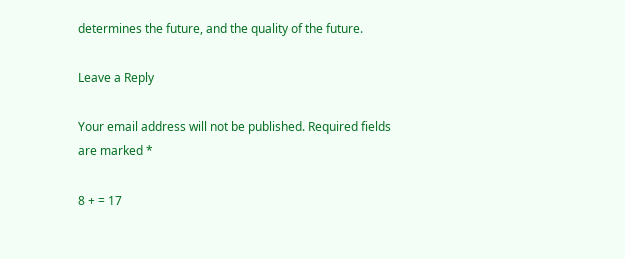determines the future, and the quality of the future.

Leave a Reply

Your email address will not be published. Required fields are marked *

8 + = 17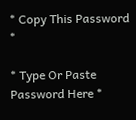* Copy This Password *

* Type Or Paste Password Here *